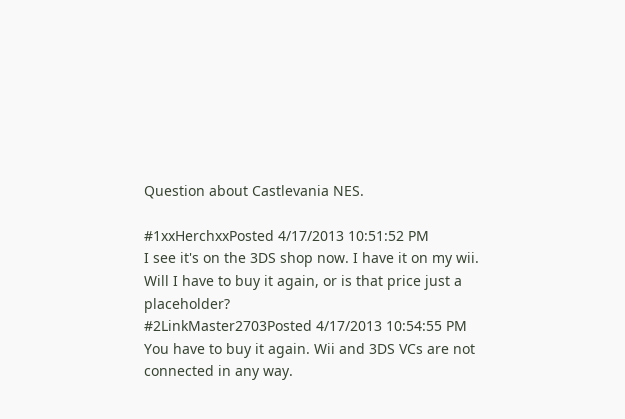Question about Castlevania NES.

#1xxHerchxxPosted 4/17/2013 10:51:52 PM
I see it's on the 3DS shop now. I have it on my wii. Will I have to buy it again, or is that price just a placeholder?
#2LinkMaster2703Posted 4/17/2013 10:54:55 PM
You have to buy it again. Wii and 3DS VCs are not connected in any way.